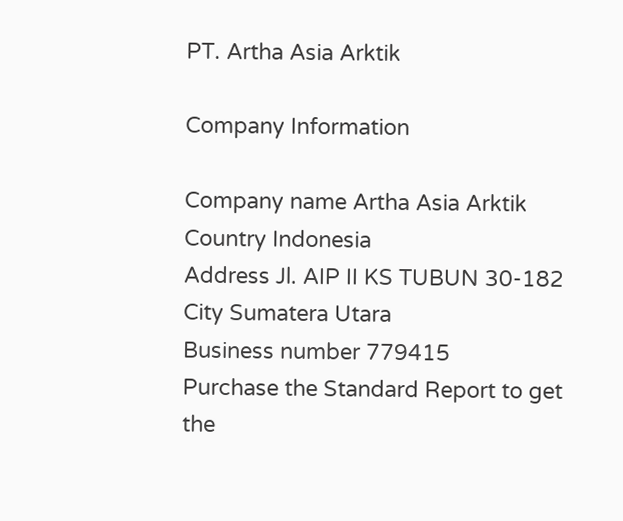PT. Artha Asia Arktik

Company Information

Company name Artha Asia Arktik
Country Indonesia
Address Jl. AIP II KS TUBUN 30-182
City Sumatera Utara
Business number 779415
Purchase the Standard Report to get the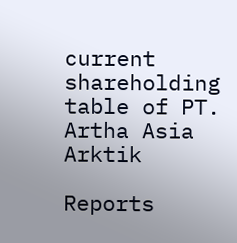current shareholding table of PT. Artha Asia Arktik

Reports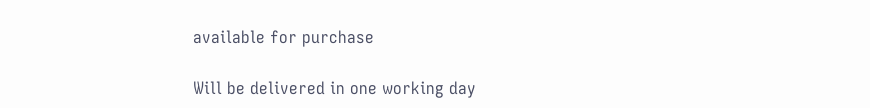available for purchase

Will be delivered in one working day